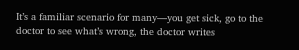It’s a familiar scenario for many—you get sick, go to the doctor to see what’s wrong, the doctor writes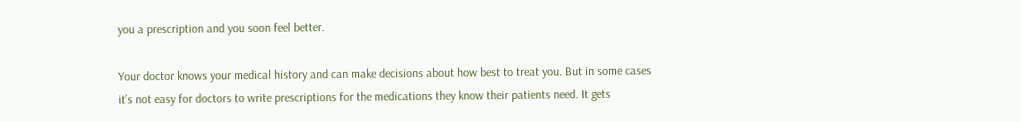you a prescription and you soon feel better.

Your doctor knows your medical history and can make decisions about how best to treat you. But in some cases it’s not easy for doctors to write prescriptions for the medications they know their patients need. It gets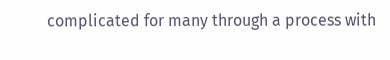complicated for many through a process with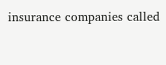insurance companies called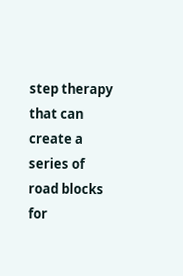step therapy that can create a series of road blocks for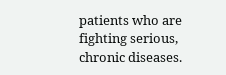patients who are fighting serious, chronic diseases.